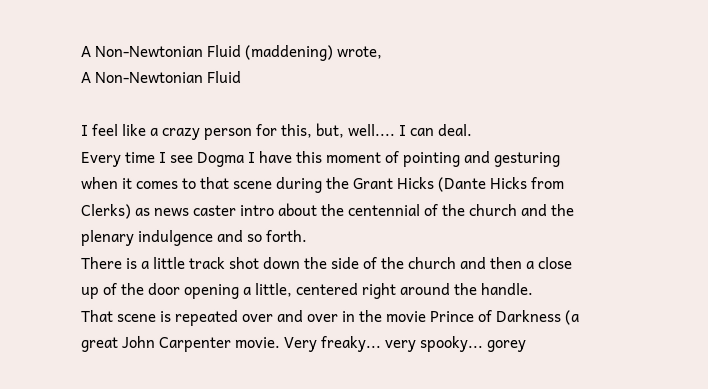A Non-Newtonian Fluid (maddening) wrote,
A Non-Newtonian Fluid

I feel like a crazy person for this, but, well.... I can deal.
Every time I see Dogma I have this moment of pointing and gesturing when it comes to that scene during the Grant Hicks (Dante Hicks from Clerks) as news caster intro about the centennial of the church and the plenary indulgence and so forth.
There is a little track shot down the side of the church and then a close up of the door opening a little, centered right around the handle.
That scene is repeated over and over in the movie Prince of Darkness (a great John Carpenter movie. Very freaky... very spooky... gorey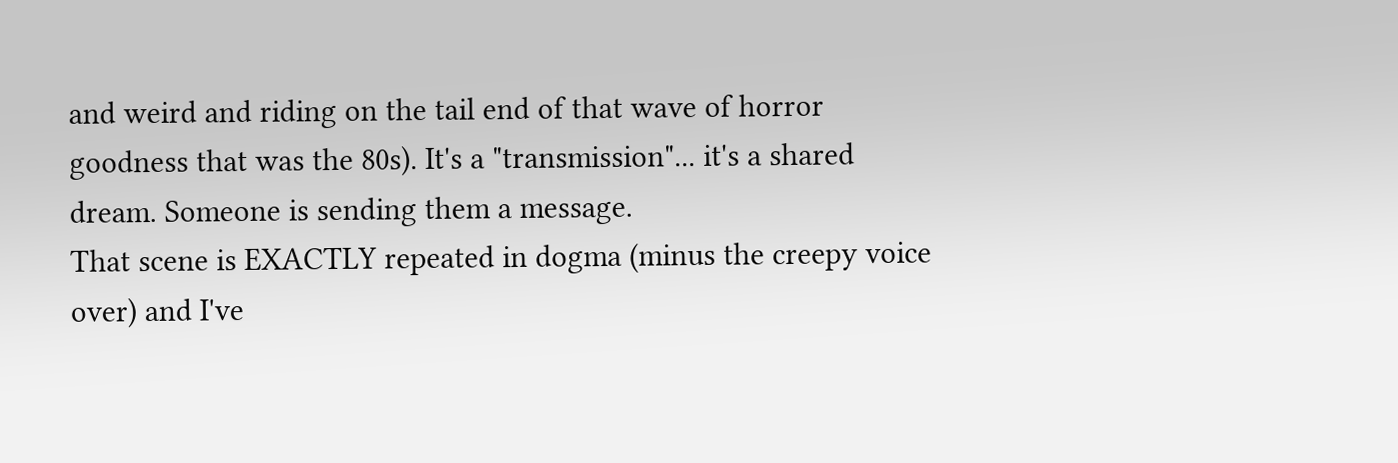and weird and riding on the tail end of that wave of horror goodness that was the 80s). It's a "transmission"... it's a shared dream. Someone is sending them a message.
That scene is EXACTLY repeated in dogma (minus the creepy voice over) and I've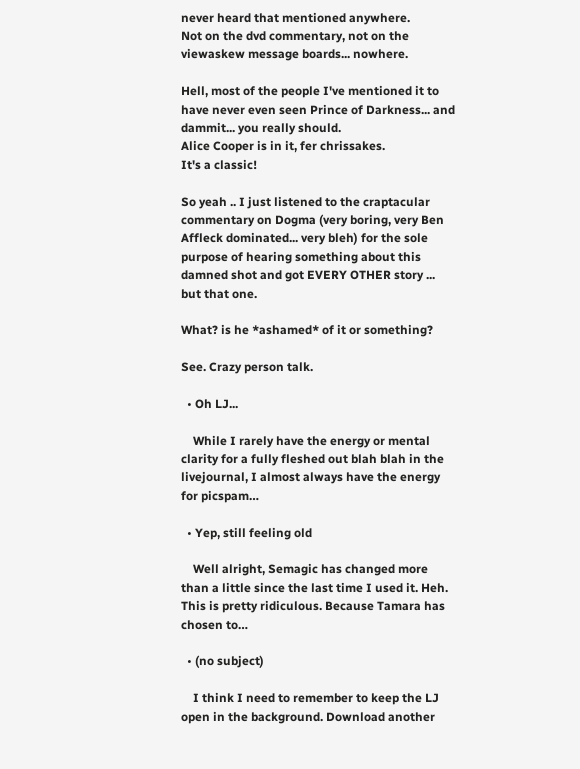never heard that mentioned anywhere.
Not on the dvd commentary, not on the viewaskew message boards... nowhere.

Hell, most of the people I've mentioned it to have never even seen Prince of Darkness... and dammit... you really should.
Alice Cooper is in it, fer chrissakes.
It's a classic!

So yeah .. I just listened to the craptacular commentary on Dogma (very boring, very Ben Affleck dominated... very bleh) for the sole purpose of hearing something about this damned shot and got EVERY OTHER story ... but that one.

What? is he *ashamed* of it or something?

See. Crazy person talk.

  • Oh LJ...

    While I rarely have the energy or mental clarity for a fully fleshed out blah blah in the livejournal, I almost always have the energy for picspam…

  • Yep, still feeling old

    Well alright, Semagic has changed more than a little since the last time I used it. Heh. This is pretty ridiculous. Because Tamara has chosen to…

  • (no subject)

    I think I need to remember to keep the LJ open in the background. Download another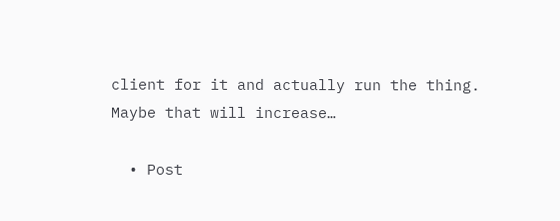client for it and actually run the thing. Maybe that will increase…

  • Post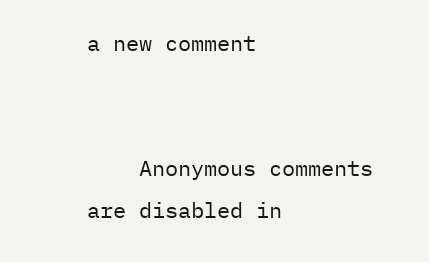a new comment


    Anonymous comments are disabled in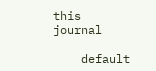this journal

    default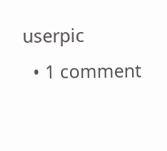userpic
  • 1 comment